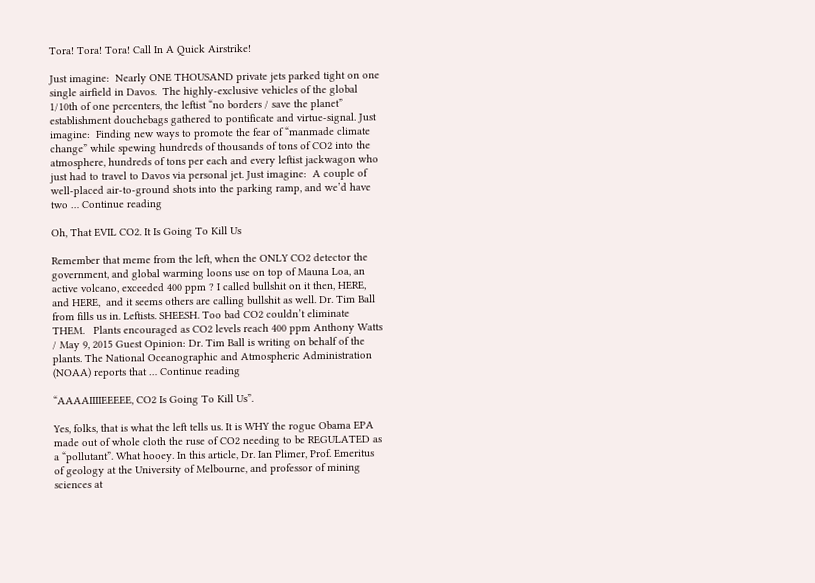Tora! Tora! Tora! Call In A Quick Airstrike!

Just imagine:  Nearly ONE THOUSAND private jets parked tight on one single airfield in Davos.  The highly-exclusive vehicles of the global 1/10th of one percenters, the leftist “no borders / save the planet” establishment douchebags gathered to pontificate and virtue-signal. Just imagine:  Finding new ways to promote the fear of “manmade climate change” while spewing hundreds of thousands of tons of CO2 into the atmosphere, hundreds of tons per each and every leftist jackwagon who just had to travel to Davos via personal jet. Just imagine:  A couple of well-placed air-to-ground shots into the parking ramp, and we’d have two … Continue reading

Oh, That EVIL CO2. It Is Going To Kill Us

Remember that meme from the left, when the ONLY CO2 detector the government, and global warming loons use on top of Mauna Loa, an active volcano, exceeded 400 ppm ? I called bullshit on it then, HERE, and HERE,  and it seems others are calling bullshit as well. Dr. Tim Ball from fills us in. Leftists. SHEESH. Too bad CO2 couldn’t eliminate THEM.   Plants encouraged as CO2 levels reach 400 ppm Anthony Watts / May 9, 2015 Guest Opinion: Dr. Tim Ball is writing on behalf of the plants. The National Oceanographic and Atmospheric Administration (NOAA) reports that … Continue reading

“AAAAIIIIEEEEE, CO2 Is Going To Kill Us”.

Yes, folks, that is what the left tells us. It is WHY the rogue Obama EPA made out of whole cloth the ruse of CO2 needing to be REGULATED as a “pollutant”. What hooey. In this article, Dr. Ian Plimer, Prof. Emeritus of geology at the University of Melbourne, and professor of mining sciences at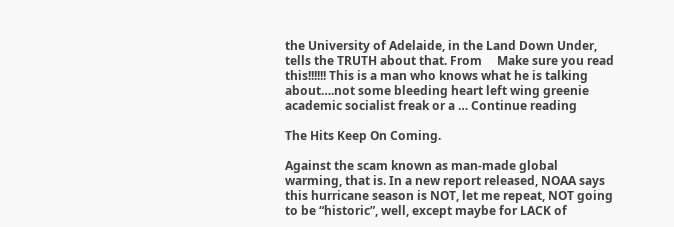the University of Adelaide, in the Land Down Under, tells the TRUTH about that. From     Make sure you read this!!!!!! This is a man who knows what he is talking about….not some bleeding heart left wing greenie academic socialist freak or a … Continue reading

The Hits Keep On Coming.

Against the scam known as man-made global warming, that is. In a new report released, NOAA says this hurricane season is NOT, let me repeat, NOT going to be “historic”, well, except maybe for LACK of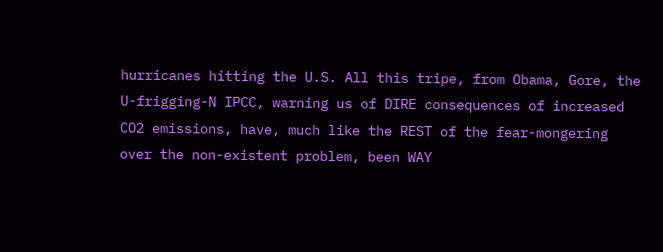hurricanes hitting the U.S. All this tripe, from Obama, Gore, the U-frigging-N IPCC, warning us of DIRE consequences of increased CO2 emissions, have, much like the REST of the fear-mongering over the non-existent problem, been WAY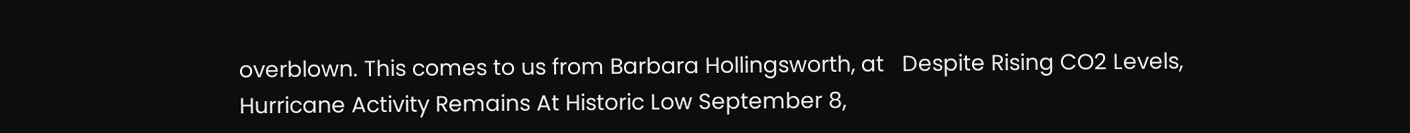overblown. This comes to us from Barbara Hollingsworth, at   Despite Rising CO2 Levels, Hurricane Activity Remains At Historic Low September 8,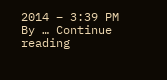2014 – 3:39 PM By … Continue reading